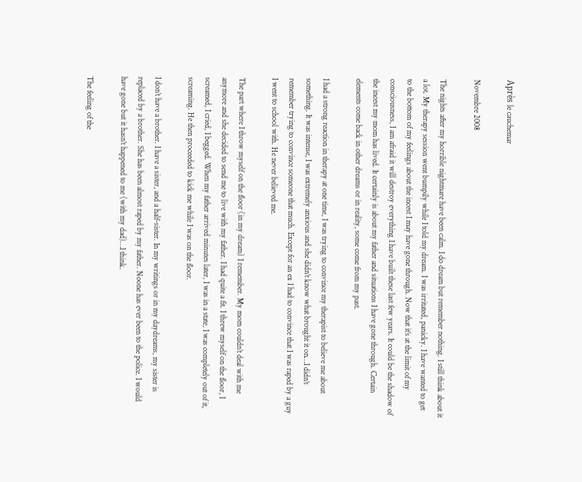Après le cauchemar

Novembre 2008

The nights after my horrible nightmare have been calm. I do dream but remember nothing. I still think about it a lot. My therapy session went bumpily while I told my dream. I was irritated, panicky. I have wanted to get to the bottom of my feelings about the incest I may have gone through. Now that it’s at the limit of my consciousness, I am afraid it will destroy everything I have built these last few years. It could be the shadow of the incest my mom has lived. It certainly is about my father and situations I have gone through. Certain elements come back in other dreams or in reality, some come from my past.

I had a strong reaction in therapy at one time, I was trying to convince my therapist to believe me about something. It was intense, I was extremely anxious and she didn’t know what brought it on…I didn’t remember trying to convince someone that much. Except for an ex I had to convince that I was raped by a guy I went to school with. He never believed me.

The part where I throw myself on the floor (in my dream) I remember. My mom couldn’t deal with me anymore and she decided to send me to live with my father. I had quite a fit. I threw myself on the floor, I screamed, I cried, I begged. When my father arrived minutes later, I was in a state, I was completely out of it, screaming. He then proceeded to kick me while I was on the floor.

I don’t have a brother. I have a sister, and a half-sister. In my writings or in my daydreams, my sister is replaced by a brother. She has been almost raped by my father. Noone has ever been to the police. I would have gone but it hasn’t happened to me (with my dad)…I think.

The feeling of the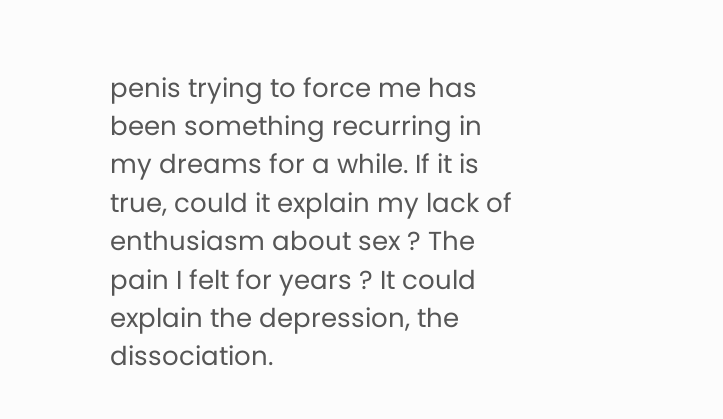penis trying to force me has been something recurring in my dreams for a while. If it is true, could it explain my lack of enthusiasm about sex ? The pain I felt for years ? It could explain the depression, the dissociation.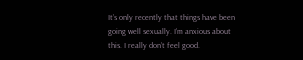It’s only recently that things have been going well sexually. I’m anxious about this. I really don’t feel good.